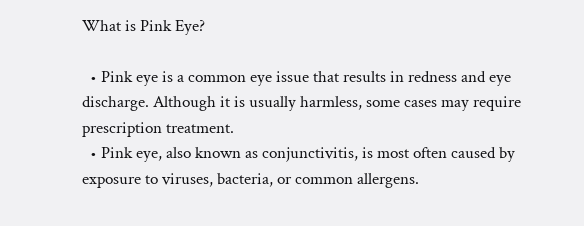What is Pink Eye?

  • Pink eye is a common eye issue that results in redness and eye discharge. Although it is usually harmless, some cases may require prescription treatment.
  • Pink eye, also known as conjunctivitis, is most often caused by exposure to viruses, bacteria, or common allergens.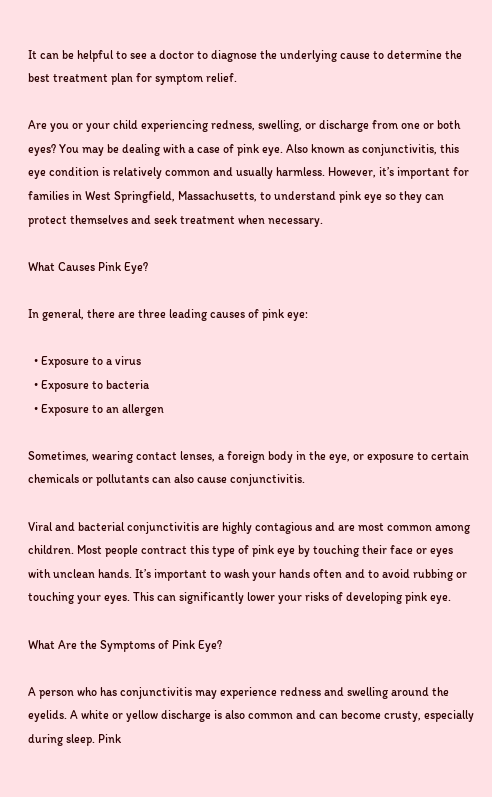It can be helpful to see a doctor to diagnose the underlying cause to determine the best treatment plan for symptom relief.

Are you or your child experiencing redness, swelling, or discharge from one or both eyes? You may be dealing with a case of pink eye. Also known as conjunctivitis, this eye condition is relatively common and usually harmless. However, it’s important for families in West Springfield, Massachusetts, to understand pink eye so they can protect themselves and seek treatment when necessary.

What Causes Pink Eye?

In general, there are three leading causes of pink eye:

  • Exposure to a virus
  • Exposure to bacteria
  • Exposure to an allergen

Sometimes, wearing contact lenses, a foreign body in the eye, or exposure to certain chemicals or pollutants can also cause conjunctivitis.

Viral and bacterial conjunctivitis are highly contagious and are most common among children. Most people contract this type of pink eye by touching their face or eyes with unclean hands. It’s important to wash your hands often and to avoid rubbing or touching your eyes. This can significantly lower your risks of developing pink eye.

What Are the Symptoms of Pink Eye?

A person who has conjunctivitis may experience redness and swelling around the eyelids. A white or yellow discharge is also common and can become crusty, especially during sleep. Pink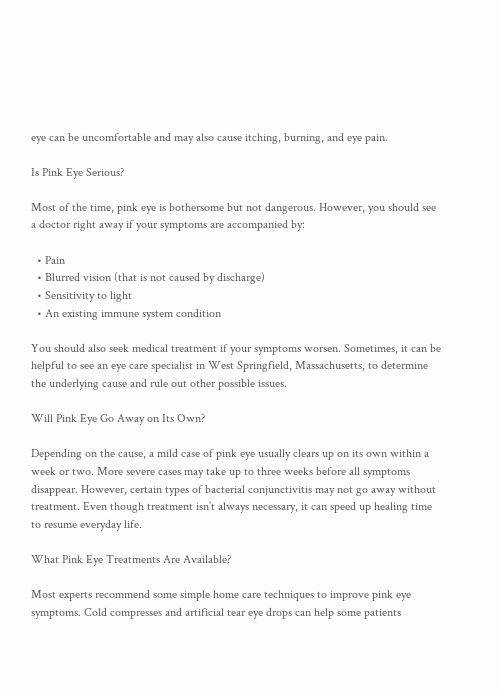eye can be uncomfortable and may also cause itching, burning, and eye pain.

Is Pink Eye Serious?

Most of the time, pink eye is bothersome but not dangerous. However, you should see a doctor right away if your symptoms are accompanied by:

  • Pain
  • Blurred vision (that is not caused by discharge)
  • Sensitivity to light
  • An existing immune system condition

You should also seek medical treatment if your symptoms worsen. Sometimes, it can be helpful to see an eye care specialist in West Springfield, Massachusetts, to determine the underlying cause and rule out other possible issues.

Will Pink Eye Go Away on Its Own?

Depending on the cause, a mild case of pink eye usually clears up on its own within a week or two. More severe cases may take up to three weeks before all symptoms disappear. However, certain types of bacterial conjunctivitis may not go away without treatment. Even though treatment isn’t always necessary, it can speed up healing time to resume everyday life.

What Pink Eye Treatments Are Available?

Most experts recommend some simple home care techniques to improve pink eye symptoms. Cold compresses and artificial tear eye drops can help some patients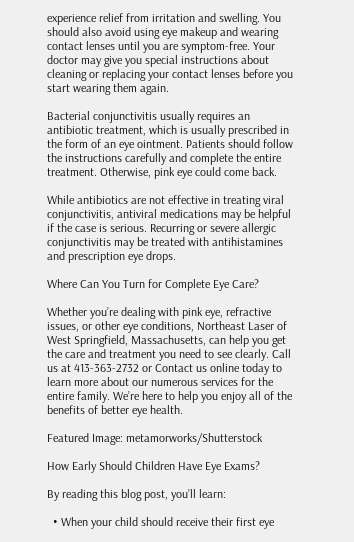experience relief from irritation and swelling. You should also avoid using eye makeup and wearing contact lenses until you are symptom-free. Your doctor may give you special instructions about cleaning or replacing your contact lenses before you start wearing them again.

Bacterial conjunctivitis usually requires an antibiotic treatment, which is usually prescribed in the form of an eye ointment. Patients should follow the instructions carefully and complete the entire treatment. Otherwise, pink eye could come back.

While antibiotics are not effective in treating viral conjunctivitis, antiviral medications may be helpful if the case is serious. Recurring or severe allergic conjunctivitis may be treated with antihistamines and prescription eye drops.

Where Can You Turn for Complete Eye Care?

Whether you’re dealing with pink eye, refractive issues, or other eye conditions, Northeast Laser of West Springfield, Massachusetts, can help you get the care and treatment you need to see clearly. Call us at 413-363-2732 or Contact us online today to learn more about our numerous services for the entire family. We’re here to help you enjoy all of the benefits of better eye health.

Featured Image: metamorworks/Shutterstock

How Early Should Children Have Eye Exams?

By reading this blog post, you’ll learn:

  • When your child should receive their first eye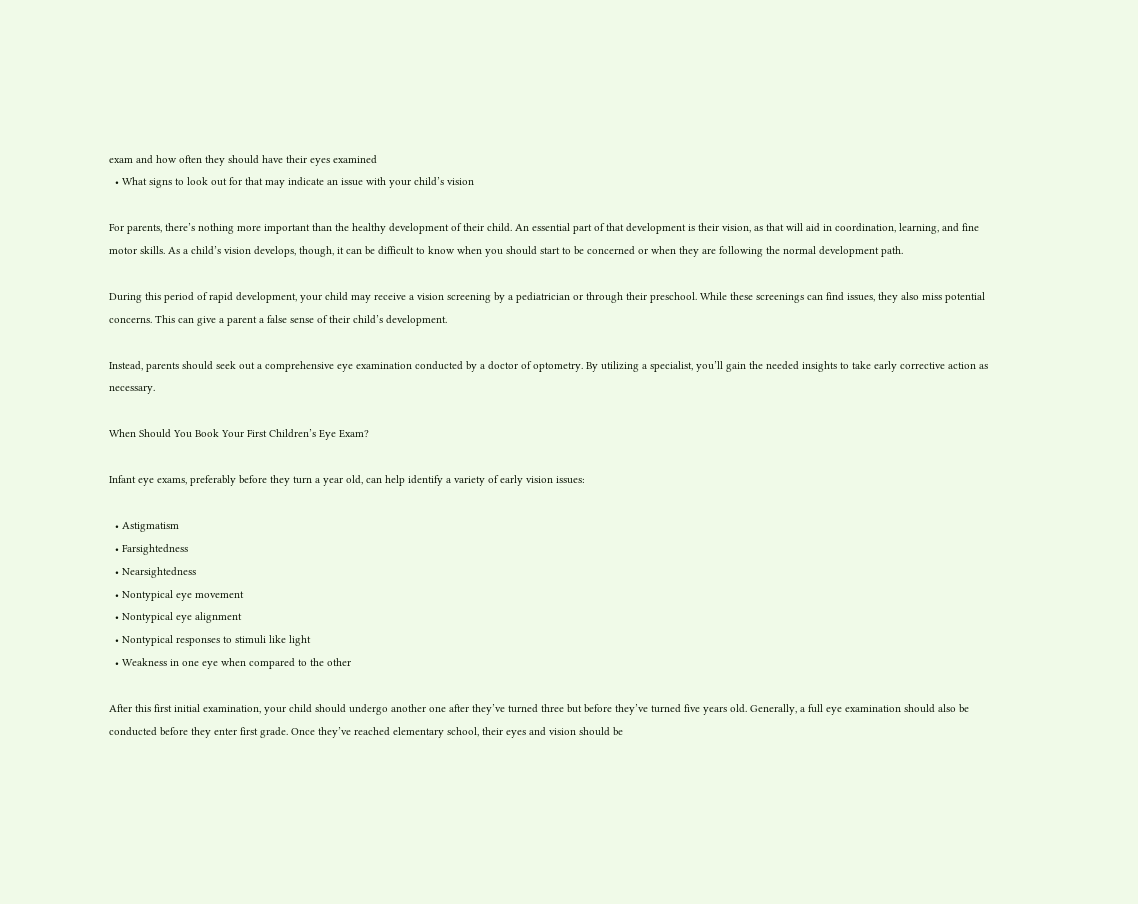exam and how often they should have their eyes examined
  • What signs to look out for that may indicate an issue with your child’s vision

For parents, there’s nothing more important than the healthy development of their child. An essential part of that development is their vision, as that will aid in coordination, learning, and fine motor skills. As a child’s vision develops, though, it can be difficult to know when you should start to be concerned or when they are following the normal development path.

During this period of rapid development, your child may receive a vision screening by a pediatrician or through their preschool. While these screenings can find issues, they also miss potential concerns. This can give a parent a false sense of their child’s development.

Instead, parents should seek out a comprehensive eye examination conducted by a doctor of optometry. By utilizing a specialist, you’ll gain the needed insights to take early corrective action as necessary.

When Should You Book Your First Children’s Eye Exam?

Infant eye exams, preferably before they turn a year old, can help identify a variety of early vision issues:

  • Astigmatism
  • Farsightedness
  • Nearsightedness
  • Nontypical eye movement
  • Nontypical eye alignment
  • Nontypical responses to stimuli like light
  • Weakness in one eye when compared to the other

After this first initial examination, your child should undergo another one after they’ve turned three but before they’ve turned five years old. Generally, a full eye examination should also be conducted before they enter first grade. Once they’ve reached elementary school, their eyes and vision should be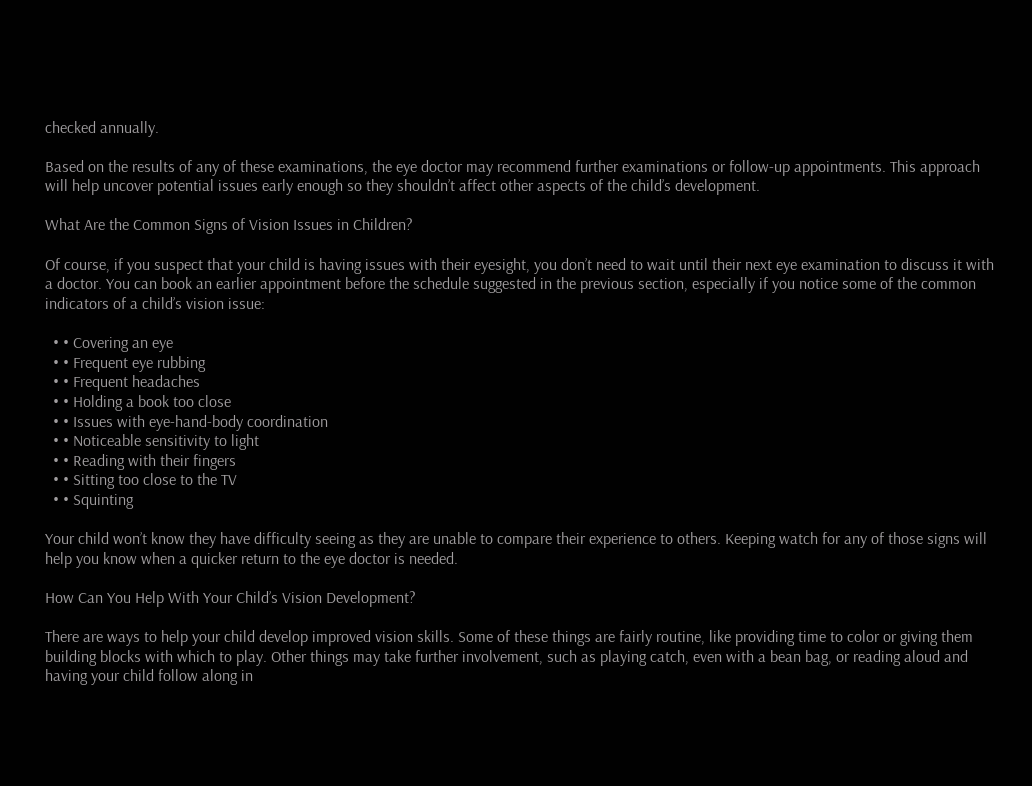checked annually.

Based on the results of any of these examinations, the eye doctor may recommend further examinations or follow-up appointments. This approach will help uncover potential issues early enough so they shouldn’t affect other aspects of the child’s development.

What Are the Common Signs of Vision Issues in Children?

Of course, if you suspect that your child is having issues with their eyesight, you don’t need to wait until their next eye examination to discuss it with a doctor. You can book an earlier appointment before the schedule suggested in the previous section, especially if you notice some of the common indicators of a child’s vision issue:

  • • Covering an eye
  • • Frequent eye rubbing
  • • Frequent headaches
  • • Holding a book too close
  • • Issues with eye-hand-body coordination
  • • Noticeable sensitivity to light
  • • Reading with their fingers
  • • Sitting too close to the TV
  • • Squinting

Your child won’t know they have difficulty seeing as they are unable to compare their experience to others. Keeping watch for any of those signs will help you know when a quicker return to the eye doctor is needed.

How Can You Help With Your Child’s Vision Development?

There are ways to help your child develop improved vision skills. Some of these things are fairly routine, like providing time to color or giving them building blocks with which to play. Other things may take further involvement, such as playing catch, even with a bean bag, or reading aloud and having your child follow along in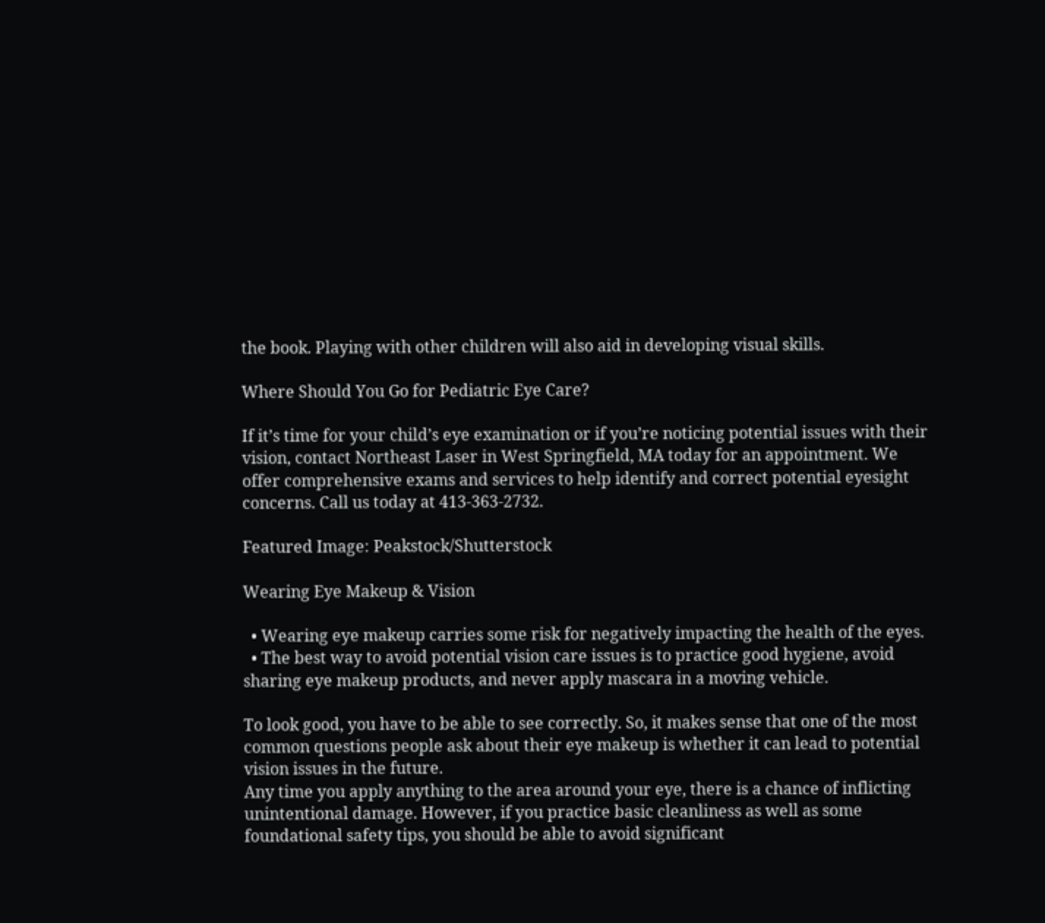the book. Playing with other children will also aid in developing visual skills.

Where Should You Go for Pediatric Eye Care?

If it’s time for your child’s eye examination or if you’re noticing potential issues with their vision, contact Northeast Laser in West Springfield, MA today for an appointment. We offer comprehensive exams and services to help identify and correct potential eyesight concerns. Call us today at 413-363-2732.

Featured Image: Peakstock/Shutterstock

Wearing Eye Makeup & Vision

  • Wearing eye makeup carries some risk for negatively impacting the health of the eyes.
  • The best way to avoid potential vision care issues is to practice good hygiene, avoid sharing eye makeup products, and never apply mascara in a moving vehicle.

To look good, you have to be able to see correctly. So, it makes sense that one of the most common questions people ask about their eye makeup is whether it can lead to potential vision issues in the future.
Any time you apply anything to the area around your eye, there is a chance of inflicting unintentional damage. However, if you practice basic cleanliness as well as some foundational safety tips, you should be able to avoid significant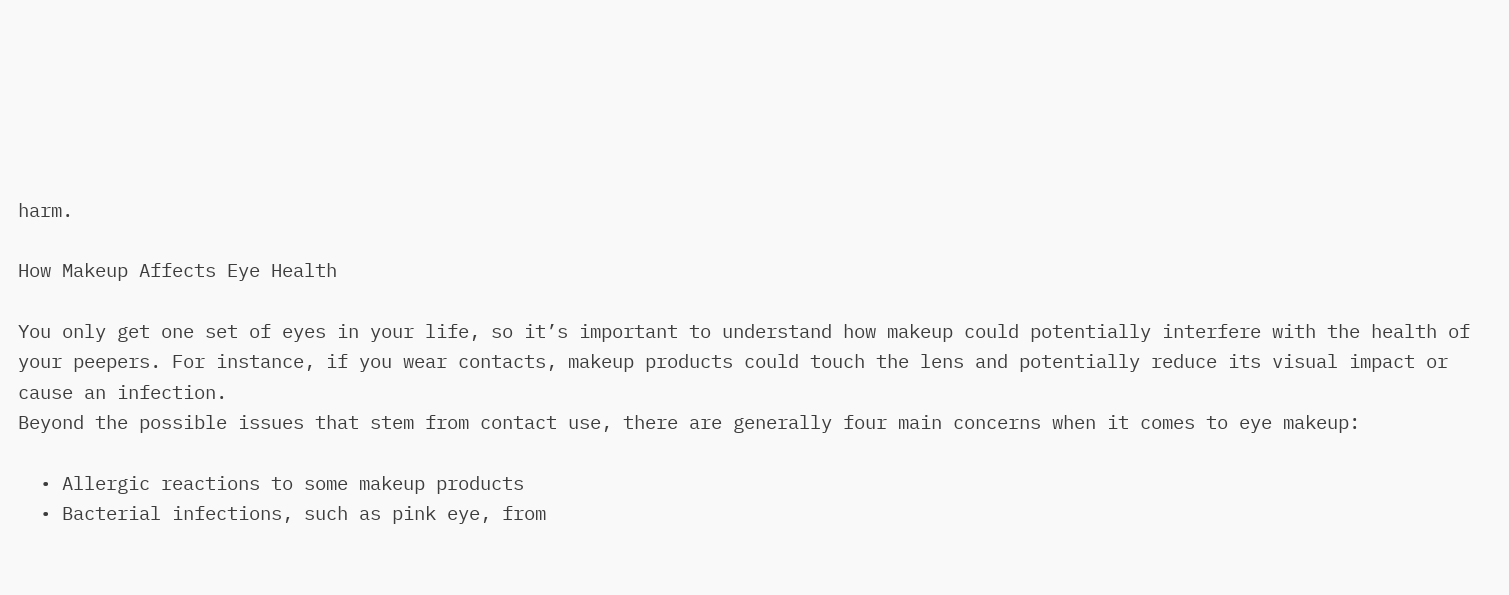harm.

How Makeup Affects Eye Health

You only get one set of eyes in your life, so it’s important to understand how makeup could potentially interfere with the health of your peepers. For instance, if you wear contacts, makeup products could touch the lens and potentially reduce its visual impact or cause an infection.
Beyond the possible issues that stem from contact use, there are generally four main concerns when it comes to eye makeup:

  • Allergic reactions to some makeup products
  • Bacterial infections, such as pink eye, from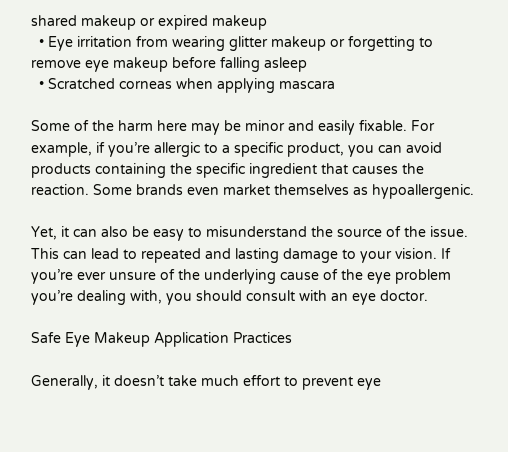shared makeup or expired makeup
  • Eye irritation from wearing glitter makeup or forgetting to remove eye makeup before falling asleep
  • Scratched corneas when applying mascara

Some of the harm here may be minor and easily fixable. For example, if you’re allergic to a specific product, you can avoid products containing the specific ingredient that causes the reaction. Some brands even market themselves as hypoallergenic.

Yet, it can also be easy to misunderstand the source of the issue. This can lead to repeated and lasting damage to your vision. If you’re ever unsure of the underlying cause of the eye problem you’re dealing with, you should consult with an eye doctor.

Safe Eye Makeup Application Practices

Generally, it doesn’t take much effort to prevent eye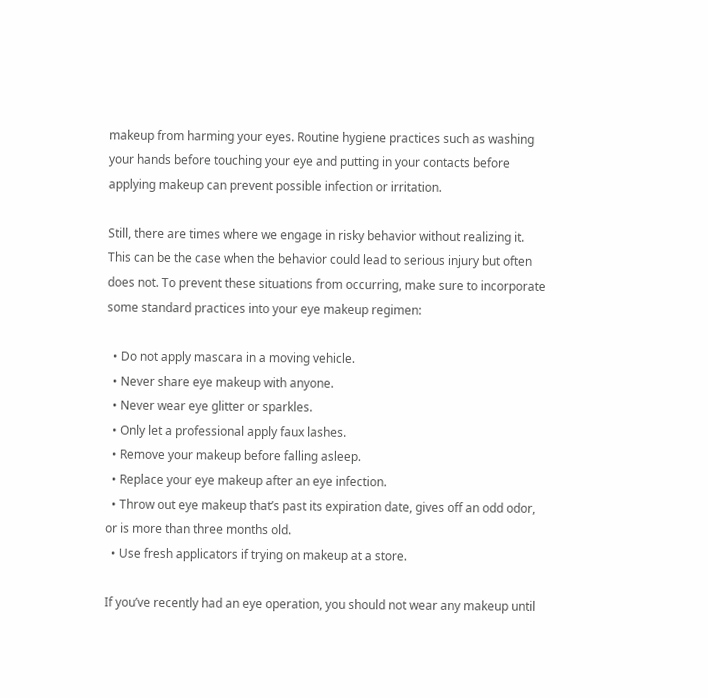makeup from harming your eyes. Routine hygiene practices such as washing your hands before touching your eye and putting in your contacts before applying makeup can prevent possible infection or irritation.

Still, there are times where we engage in risky behavior without realizing it. This can be the case when the behavior could lead to serious injury but often does not. To prevent these situations from occurring, make sure to incorporate some standard practices into your eye makeup regimen:

  • Do not apply mascara in a moving vehicle.
  • Never share eye makeup with anyone.
  • Never wear eye glitter or sparkles.
  • Only let a professional apply faux lashes.
  • Remove your makeup before falling asleep.
  • Replace your eye makeup after an eye infection.
  • Throw out eye makeup that’s past its expiration date, gives off an odd odor, or is more than three months old.
  • Use fresh applicators if trying on makeup at a store.

If you’ve recently had an eye operation, you should not wear any makeup until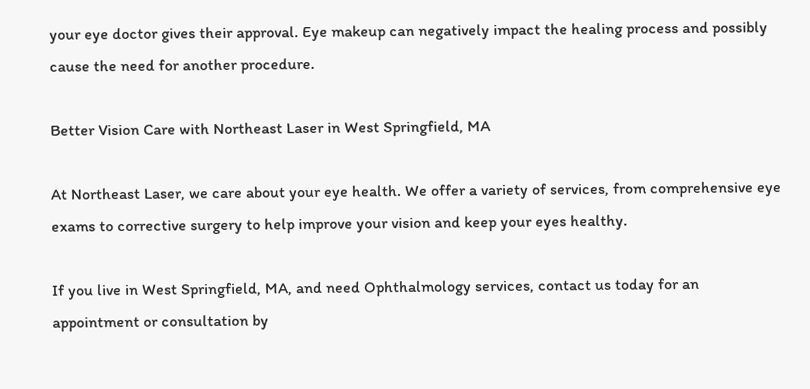your eye doctor gives their approval. Eye makeup can negatively impact the healing process and possibly cause the need for another procedure.

Better Vision Care with Northeast Laser in West Springfield, MA

At Northeast Laser, we care about your eye health. We offer a variety of services, from comprehensive eye exams to corrective surgery to help improve your vision and keep your eyes healthy.

If you live in West Springfield, MA, and need Ophthalmology services, contact us today for an appointment or consultation by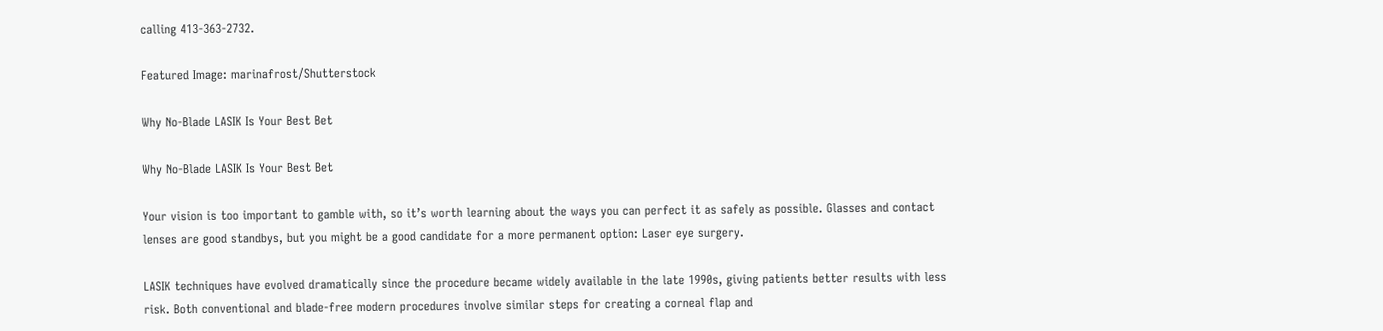calling 413-363-2732.

Featured Image: marinafrost/Shutterstock

Why No-Blade LASIK Is Your Best Bet

Why No-Blade LASIK Is Your Best Bet

Your vision is too important to gamble with, so it’s worth learning about the ways you can perfect it as safely as possible. Glasses and contact lenses are good standbys, but you might be a good candidate for a more permanent option: Laser eye surgery.

LASIK techniques have evolved dramatically since the procedure became widely available in the late 1990s, giving patients better results with less risk. Both conventional and blade-free modern procedures involve similar steps for creating a corneal flap and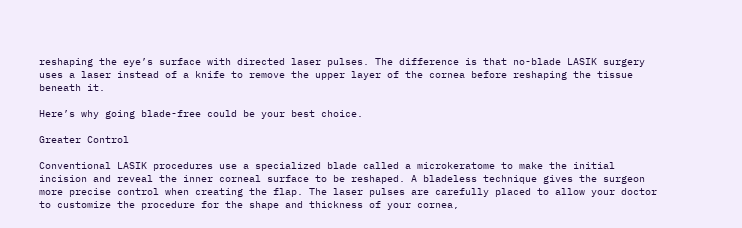reshaping the eye’s surface with directed laser pulses. The difference is that no-blade LASIK surgery uses a laser instead of a knife to remove the upper layer of the cornea before reshaping the tissue beneath it.

Here’s why going blade-free could be your best choice.

Greater Control

Conventional LASIK procedures use a specialized blade called a microkeratome to make the initial incision and reveal the inner corneal surface to be reshaped. A bladeless technique gives the surgeon more precise control when creating the flap. The laser pulses are carefully placed to allow your doctor to customize the procedure for the shape and thickness of your cornea,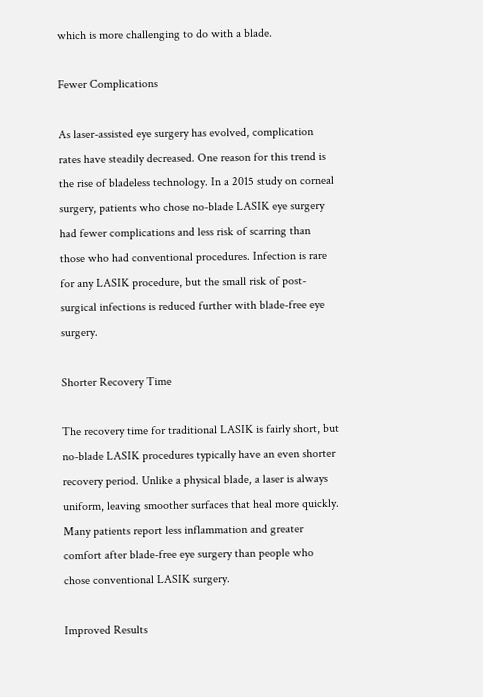which is more challenging to do with a blade.

Fewer Complications

As laser-assisted eye surgery has evolved, complication rates have steadily decreased. One reason for this trend is the rise of bladeless technology. In a 2015 study on corneal surgery, patients who chose no-blade LASIK eye surgery had fewer complications and less risk of scarring than those who had conventional procedures. Infection is rare for any LASIK procedure, but the small risk of post-surgical infections is reduced further with blade-free eye surgery.

Shorter Recovery Time

The recovery time for traditional LASIK is fairly short, but no-blade LASIK procedures typically have an even shorter recovery period. Unlike a physical blade, a laser is always uniform, leaving smoother surfaces that heal more quickly. Many patients report less inflammation and greater comfort after blade-free eye surgery than people who chose conventional LASIK surgery.

Improved Results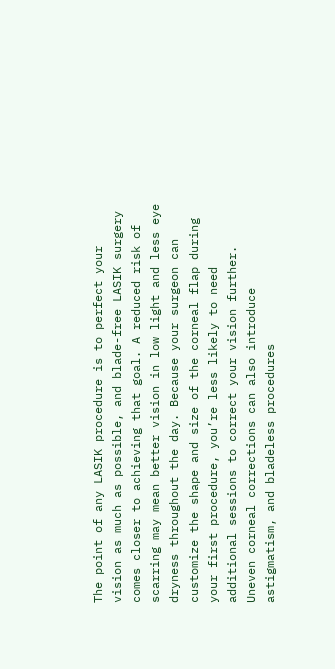The point of any LASIK procedure is to perfect your vision as much as possible, and blade-free LASIK surgery comes closer to achieving that goal. A reduced risk of scarring may mean better vision in low light and less eye dryness throughout the day. Because your surgeon can customize the shape and size of the corneal flap during your first procedure, you’re less likely to need additional sessions to correct your vision further. Uneven corneal corrections can also introduce astigmatism, and bladeless procedures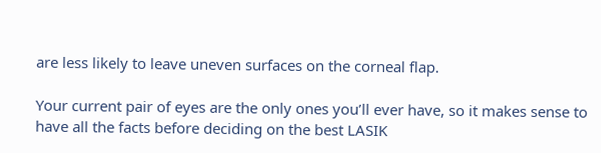are less likely to leave uneven surfaces on the corneal flap.

Your current pair of eyes are the only ones you’ll ever have, so it makes sense to have all the facts before deciding on the best LASIK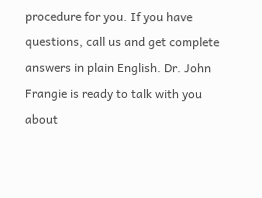procedure for you. If you have questions, call us and get complete answers in plain English. Dr. John Frangie is ready to talk with you about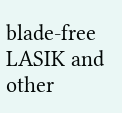blade-free LASIK and other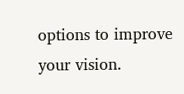options to improve your vision.